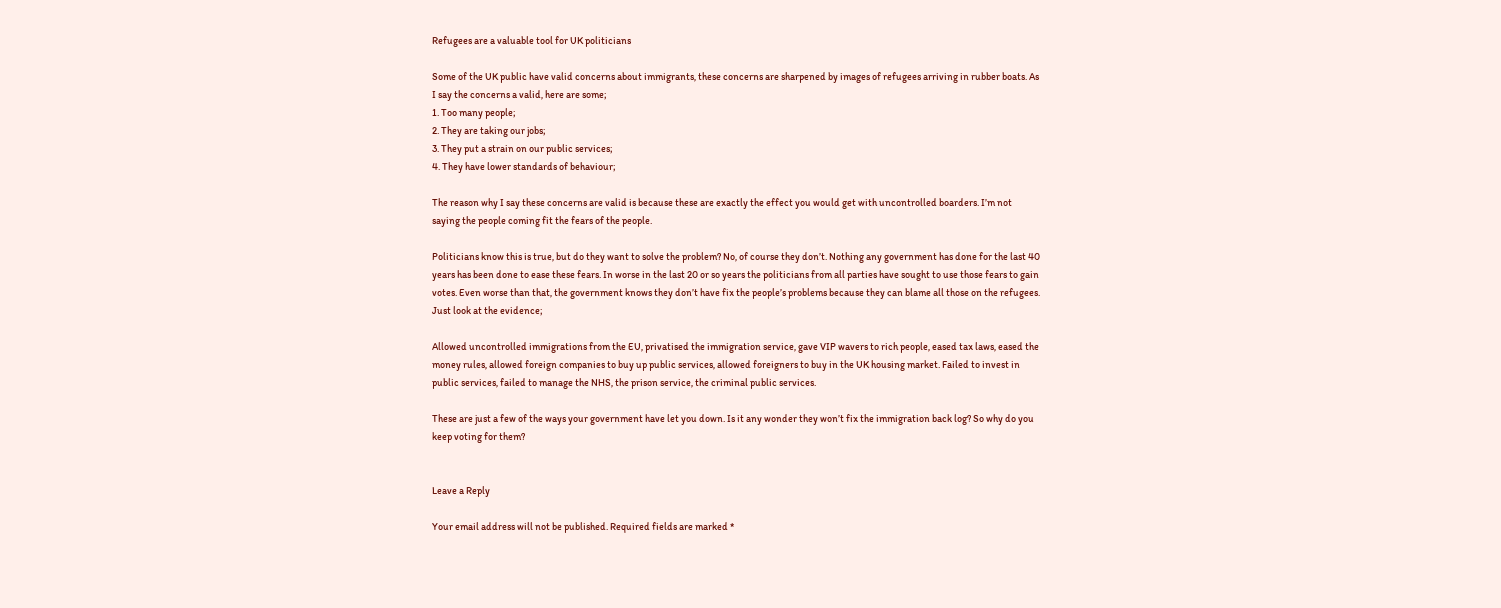Refugees are a valuable tool for UK politicians

Some of the UK public have valid concerns about immigrants, these concerns are sharpened by images of refugees arriving in rubber boats. As I say the concerns a valid, here are some;
1. Too many people;
2. They are taking our jobs;
3. They put a strain on our public services;
4. They have lower standards of behaviour;

The reason why I say these concerns are valid is because these are exactly the effect you would get with uncontrolled boarders. I’m not saying the people coming fit the fears of the people.

Politicians know this is true, but do they want to solve the problem? No, of course they don’t. Nothing any government has done for the last 40 years has been done to ease these fears. In worse in the last 20 or so years the politicians from all parties have sought to use those fears to gain votes. Even worse than that, the government knows they don’t have fix the people’s problems because they can blame all those on the refugees. Just look at the evidence;

Allowed uncontrolled immigrations from the EU, privatised the immigration service, gave VIP wavers to rich people, eased tax laws, eased the money rules, allowed foreign companies to buy up public services, allowed foreigners to buy in the UK housing market. Failed to invest in public services, failed to manage the NHS, the prison service, the criminal public services.

These are just a few of the ways your government have let you down. Is it any wonder they won’t fix the immigration back log? So why do you keep voting for them?


Leave a Reply

Your email address will not be published. Required fields are marked *